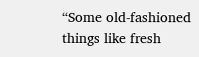“Some old-fashioned things like fresh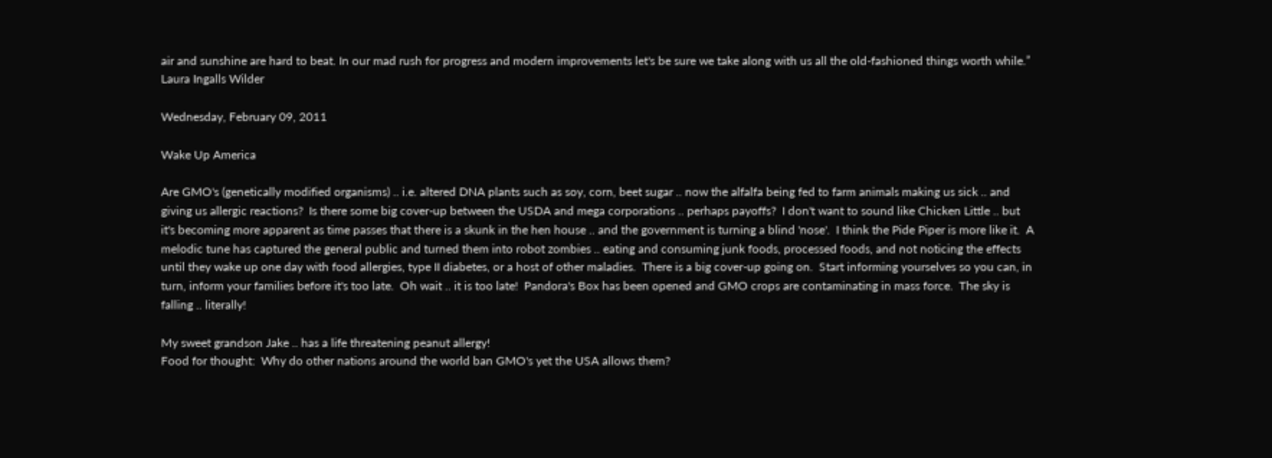air and sunshine are hard to beat. In our mad rush for progress and modern improvements let's be sure we take along with us all the old-fashioned things worth while.” Laura Ingalls Wilder

Wednesday, February 09, 2011

Wake Up America

Are GMO's (genetically modified organisms) .. i.e. altered DNA plants such as soy, corn, beet sugar .. now the alfalfa being fed to farm animals making us sick .. and giving us allergic reactions?  Is there some big cover-up between the USDA and mega corporations .. perhaps payoffs?  I don't want to sound like Chicken Little .. but it's becoming more apparent as time passes that there is a skunk in the hen house .. and the government is turning a blind 'nose'.  I think the Pide Piper is more like it.  A melodic tune has captured the general public and turned them into robot zombies .. eating and consuming junk foods, processed foods, and not noticing the effects until they wake up one day with food allergies, type II diabetes, or a host of other maladies.  There is a big cover-up going on.  Start informing yourselves so you can, in turn, inform your families before it's too late.  Oh wait .. it is too late!  Pandora's Box has been opened and GMO crops are contaminating in mass force.  The sky is falling .. literally!

My sweet grandson Jake .. has a life threatening peanut allergy!
Food for thought:  Why do other nations around the world ban GMO's yet the USA allows them?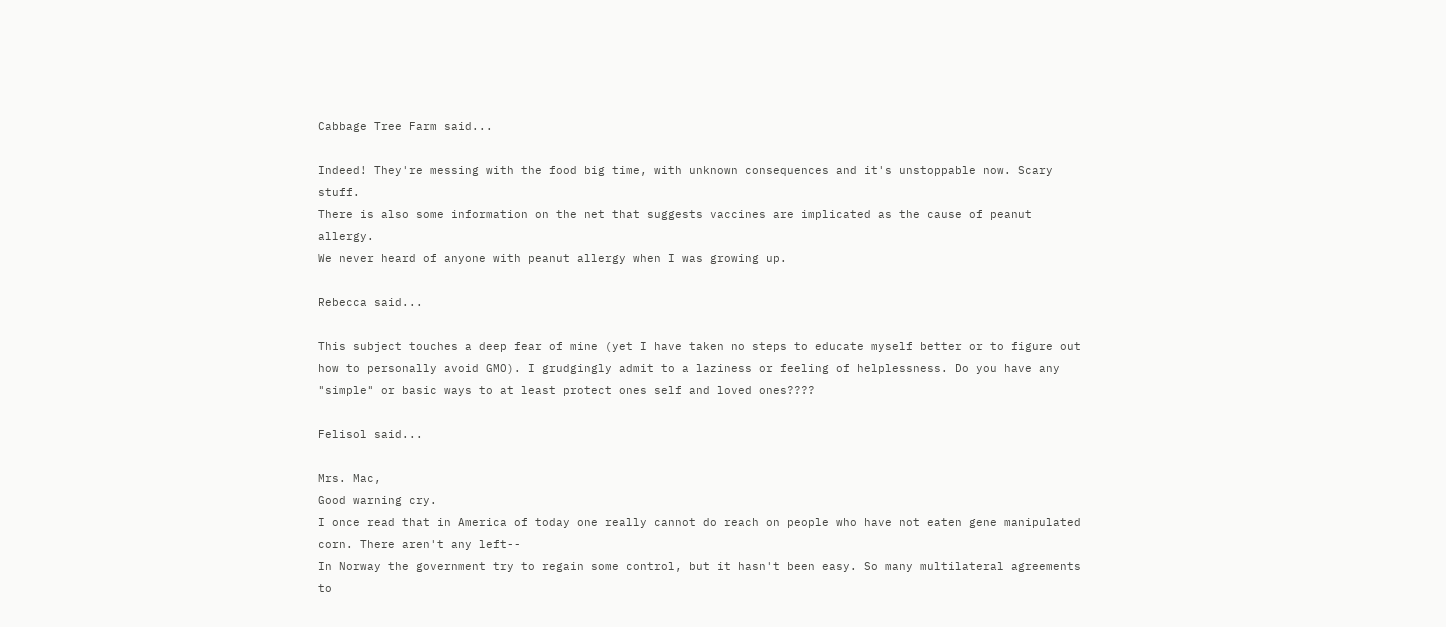Cabbage Tree Farm said...

Indeed! They're messing with the food big time, with unknown consequences and it's unstoppable now. Scary stuff.
There is also some information on the net that suggests vaccines are implicated as the cause of peanut allergy.
We never heard of anyone with peanut allergy when I was growing up.

Rebecca said...

This subject touches a deep fear of mine (yet I have taken no steps to educate myself better or to figure out how to personally avoid GMO). I grudgingly admit to a laziness or feeling of helplessness. Do you have any "simple" or basic ways to at least protect ones self and loved ones????

Felisol said...

Mrs. Mac,
Good warning cry.
I once read that in America of today one really cannot do reach on people who have not eaten gene manipulated corn. There aren't any left--
In Norway the government try to regain some control, but it hasn't been easy. So many multilateral agreements to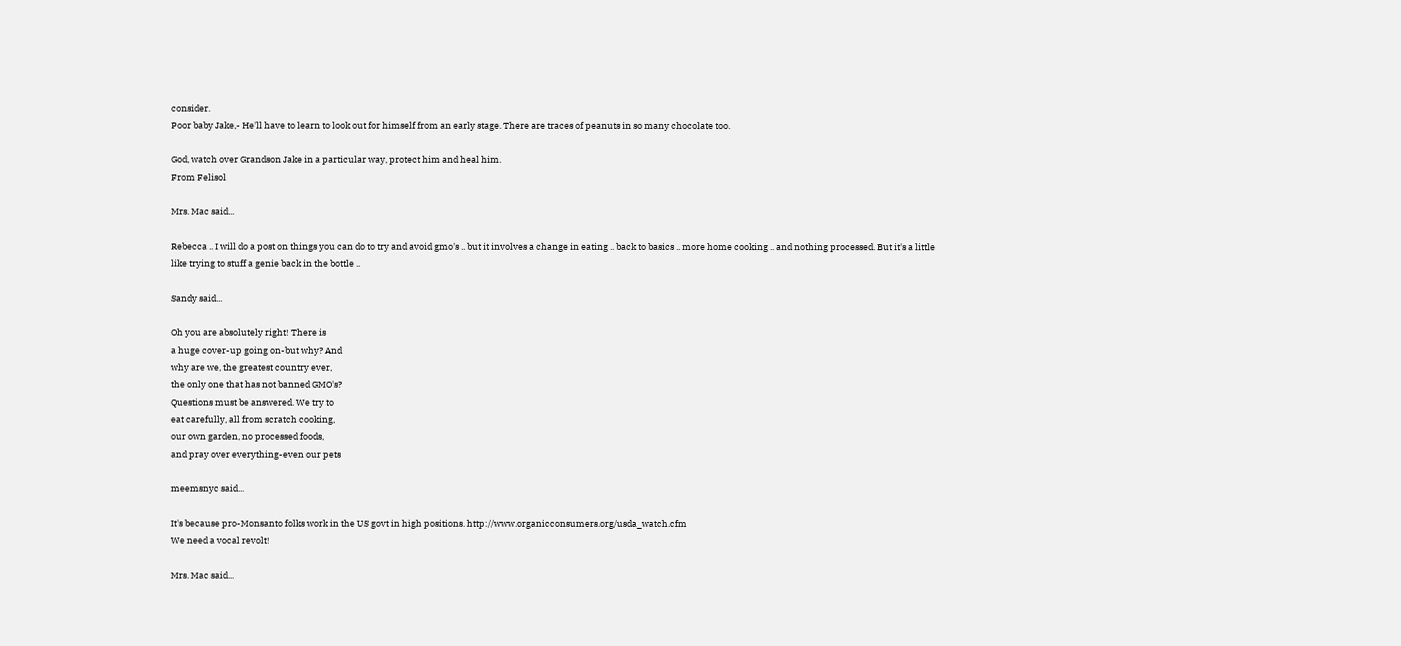consider.
Poor baby Jake,- He'll have to learn to look out for himself from an early stage. There are traces of peanuts in so many chocolate too.

God, watch over Grandson Jake in a particular way, protect him and heal him.
From Felisol

Mrs. Mac said...

Rebecca .. I will do a post on things you can do to try and avoid gmo's .. but it involves a change in eating .. back to basics .. more home cooking .. and nothing processed. But it's a little like trying to stuff a genie back in the bottle ..

Sandy said...

Oh you are absolutely right! There is
a huge cover-up going on-but why? And
why are we, the greatest country ever,
the only one that has not banned GMO's?
Questions must be answered. We try to
eat carefully, all from scratch cooking,
our own garden, no processed foods,
and pray over everything-even our pets

meemsnyc said...

It's because pro-Monsanto folks work in the US govt in high positions. http://www.organicconsumers.org/usda_watch.cfm
We need a vocal revolt!

Mrs. Mac said...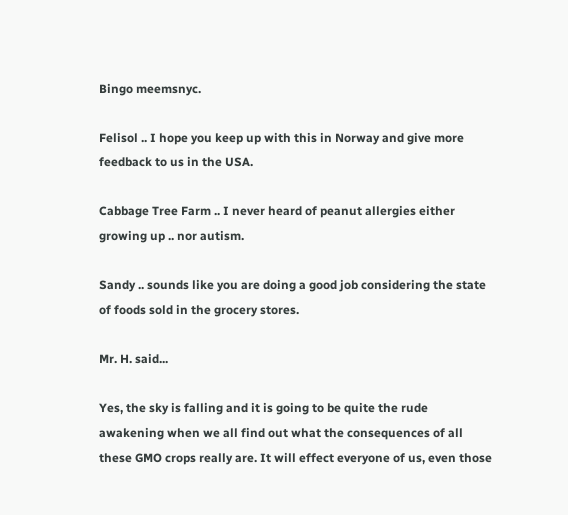Bingo meemsnyc.

Felisol .. I hope you keep up with this in Norway and give more feedback to us in the USA.

Cabbage Tree Farm .. I never heard of peanut allergies either growing up .. nor autism.

Sandy .. sounds like you are doing a good job considering the state of foods sold in the grocery stores.

Mr. H. said...

Yes, the sky is falling and it is going to be quite the rude awakening when we all find out what the consequences of all these GMO crops really are. It will effect everyone of us, even those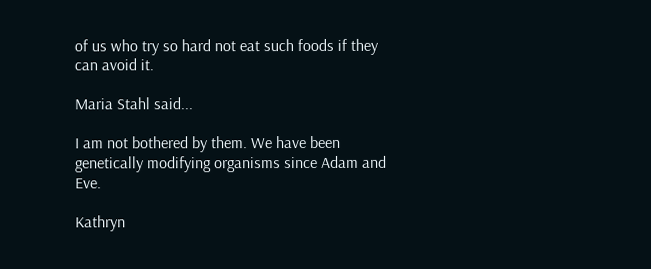of us who try so hard not eat such foods if they can avoid it.

Maria Stahl said...

I am not bothered by them. We have been genetically modifying organisms since Adam and Eve.

Kathryn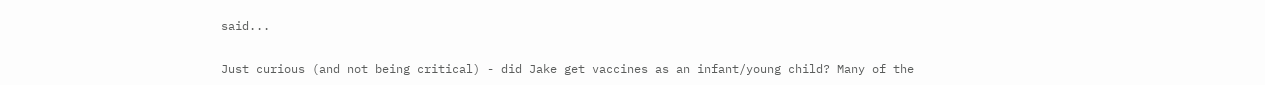said...

Just curious (and not being critical) - did Jake get vaccines as an infant/young child? Many of the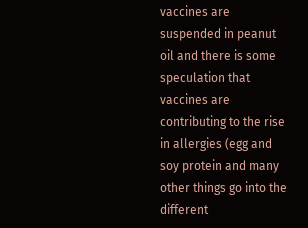vaccines are suspended in peanut oil and there is some speculation that vaccines are contributing to the rise in allergies (egg and soy protein and many other things go into the different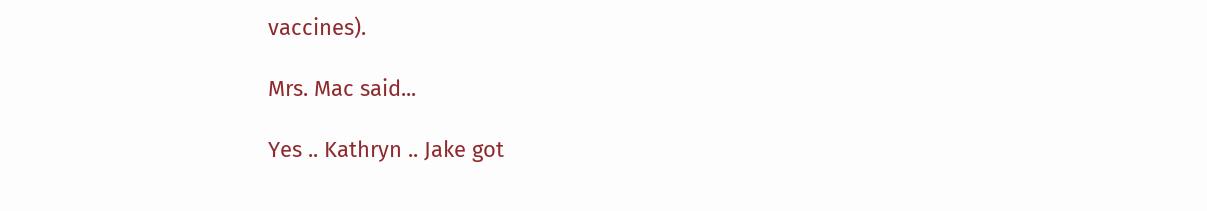vaccines).

Mrs. Mac said...

Yes .. Kathryn .. Jake got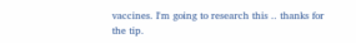vaccines. I'm going to research this .. thanks for the tip.